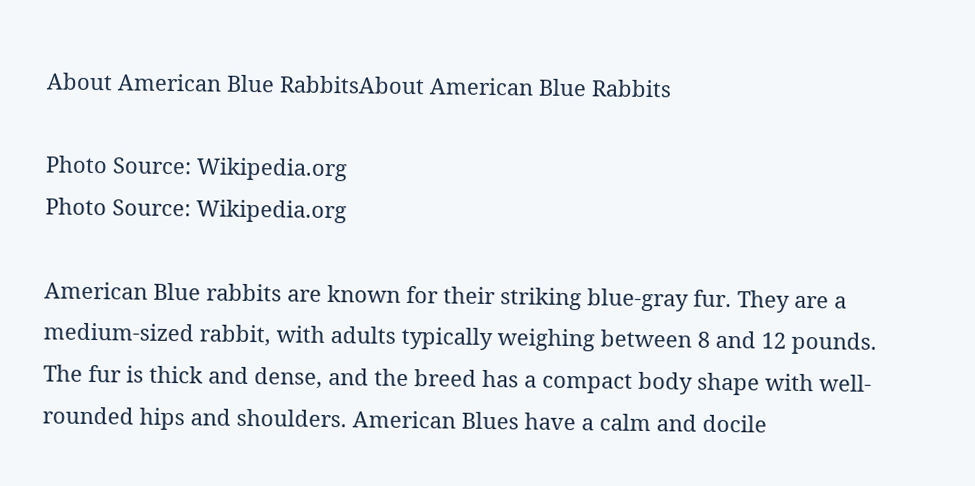About American Blue RabbitsAbout American Blue Rabbits

Photo Source: Wikipedia.org
Photo Source: Wikipedia.org

American Blue rabbits are known for their striking blue-gray fur. They are a medium-sized rabbit, with adults typically weighing between 8 and 12 pounds. The fur is thick and dense, and the breed has a compact body shape with well-rounded hips and shoulders. American Blues have a calm and docile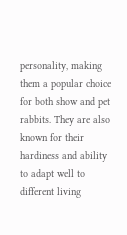personality, making them a popular choice for both show and pet rabbits. They are also known for their hardiness and ability to adapt well to different living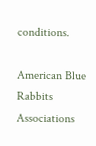conditions.

American Blue Rabbits Associations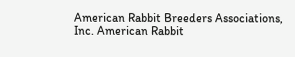American Rabbit Breeders Associations, Inc. American Rabbit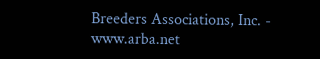Breeders Associations, Inc. - www.arba.net